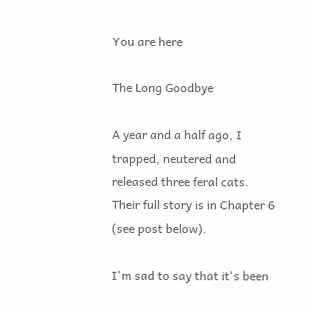You are here

The Long Goodbye

A year and a half ago, I trapped, neutered and released three feral cats. Their full story is in Chapter 6 (see post below).

I'm sad to say that it's been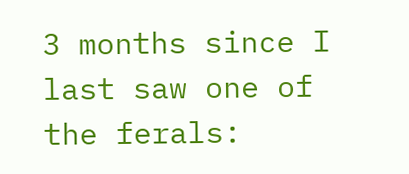3 months since I last saw one of the ferals: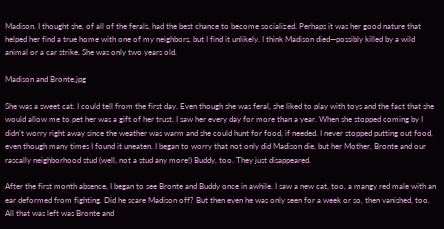Madison. I thought she, of all of the ferals, had the best chance to become socialized. Perhaps it was her good nature that helped her find a true home with one of my neighbors, but I find it unlikely. I think Madison died—possibly killed by a wild animal or a car strike. She was only two years old.

Madison and Bronte.jpg

She was a sweet cat. I could tell from the first day. Even though she was feral, she liked to play with toys and the fact that she would allow me to pet her was a gift of her trust. I saw her every day for more than a year. When she stopped coming by I didn't worry right away since the weather was warm and she could hunt for food, if needed. I never stopped putting out food, even though many times I found it uneaten. I began to worry that not only did Madison die, but her Mother, Bronte and our rascally neighborhood stud (well, not a stud any more!) Buddy, too. They just disappeared.

After the first month absence, I began to see Bronte and Buddy once in awhile. I saw a new cat, too, a mangy red male with an ear deformed from fighting. Did he scare Madison off? But then even he was only seen for a week or so, then vanished, too. All that was left was Bronte and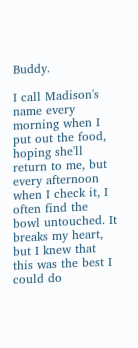Buddy.

I call Madison's name every morning when I put out the food, hoping she'll return to me, but every afternoon when I check it, I often find the bowl untouched. It breaks my heart, but I knew that this was the best I could do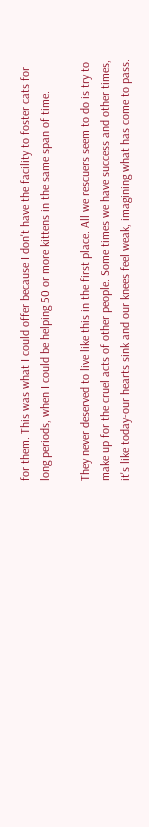for them. This was what I could offer because I don't have the facility to foster cats for long periods, when I could be helping 50 or more kittens in the same span of time.

They never deserved to live like this in the first place. All we rescuers seem to do is try to make up for the cruel acts of other people. Some times we have success and other times, it's like today-our hearts sink and our knees feel weak, imagining what has come to pass.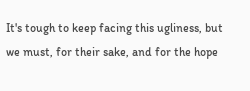It's tough to keep facing this ugliness, but we must, for their sake, and for the hope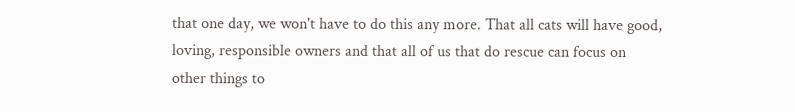that one day, we won't have to do this any more. That all cats will have good, loving, responsible owners and that all of us that do rescue can focus on other things to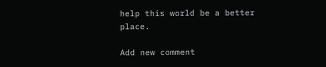help this world be a better place.

Add new comment